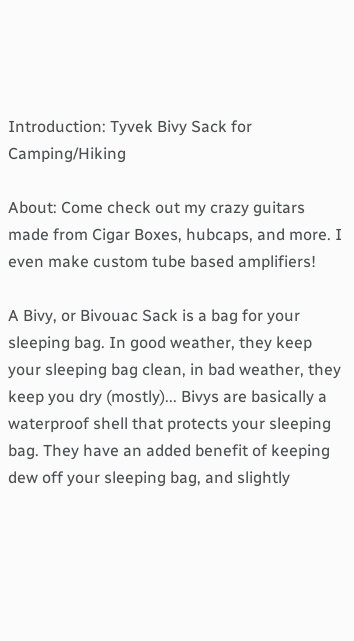Introduction: Tyvek Bivy Sack for Camping/Hiking

About: Come check out my crazy guitars made from Cigar Boxes, hubcaps, and more. I even make custom tube based amplifiers!

A Bivy, or Bivouac Sack is a bag for your sleeping bag. In good weather, they keep your sleeping bag clean, in bad weather, they keep you dry (mostly)... Bivys are basically a waterproof shell that protects your sleeping bag. They have an added benefit of keeping dew off your sleeping bag, and slightly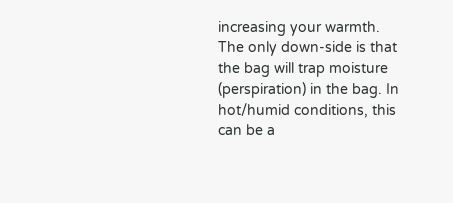increasing your warmth. The only down-side is that the bag will trap moisture (perspiration) in the bag. In hot/humid conditions, this can be a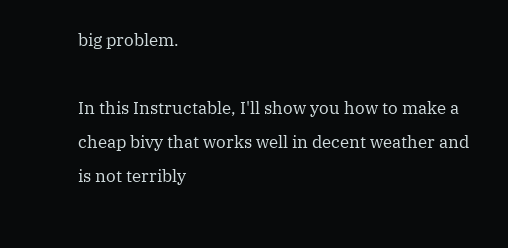big problem.

In this Instructable, I'll show you how to make a cheap bivy that works well in decent weather and is not terribly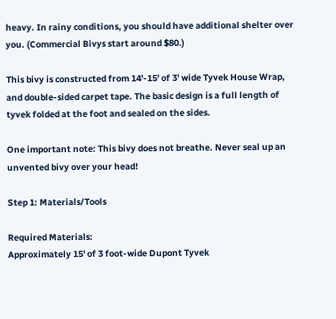heavy. In rainy conditions, you should have additional shelter over you. (Commercial Bivys start around $80.)

This bivy is constructed from 14'-15' of 3' wide Tyvek House Wrap, and double-sided carpet tape. The basic design is a full length of tyvek folded at the foot and sealed on the sides.

One important note: This bivy does not breathe. Never seal up an unvented bivy over your head!

Step 1: Materials/Tools

Required Materials:
Approximately 15' of 3 foot-wide Dupont Tyvek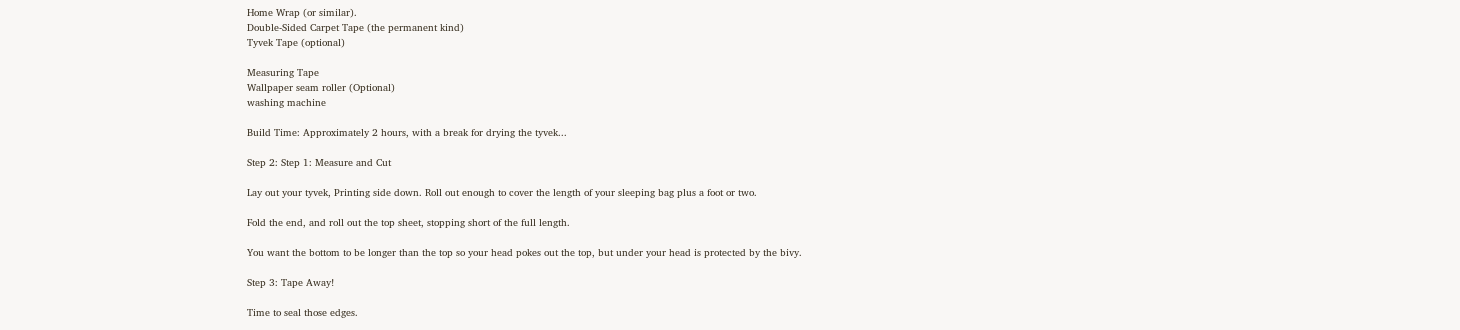Home Wrap (or similar).
Double-Sided Carpet Tape (the permanent kind)
Tyvek Tape (optional)

Measuring Tape
Wallpaper seam roller (Optional)
washing machine

Build Time: Approximately 2 hours, with a break for drying the tyvek...

Step 2: Step 1: Measure and Cut

Lay out your tyvek, Printing side down. Roll out enough to cover the length of your sleeping bag plus a foot or two.

Fold the end, and roll out the top sheet, stopping short of the full length.

You want the bottom to be longer than the top so your head pokes out the top, but under your head is protected by the bivy.

Step 3: Tape Away!

Time to seal those edges.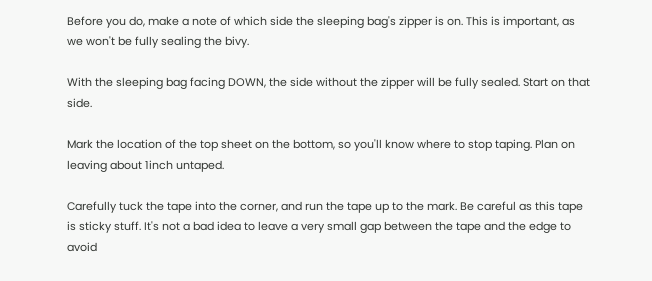Before you do, make a note of which side the sleeping bag's zipper is on. This is important, as we won't be fully sealing the bivy.

With the sleeping bag facing DOWN, the side without the zipper will be fully sealed. Start on that side.

Mark the location of the top sheet on the bottom, so you'll know where to stop taping. Plan on leaving about 1inch untaped.

Carefully tuck the tape into the corner, and run the tape up to the mark. Be careful as this tape is sticky stuff. It's not a bad idea to leave a very small gap between the tape and the edge to avoid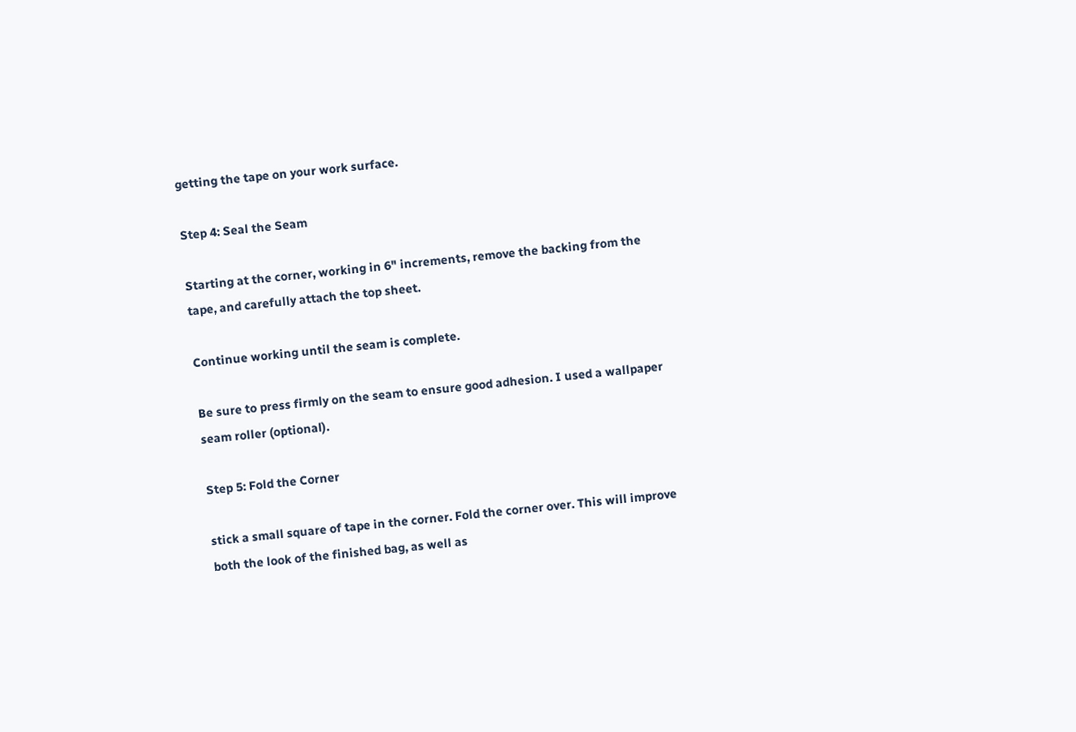getting the tape on your work surface.

Step 4: Seal the Seam

Starting at the corner, working in 6" increments, remove the backing from the tape, and carefully attach the top sheet.

Continue working until the seam is complete.

Be sure to press firmly on the seam to ensure good adhesion. I used a wallpaper seam roller (optional).

Step 5: Fold the Corner

stick a small square of tape in the corner. Fold the corner over. This will improve both the look of the finished bag, as well as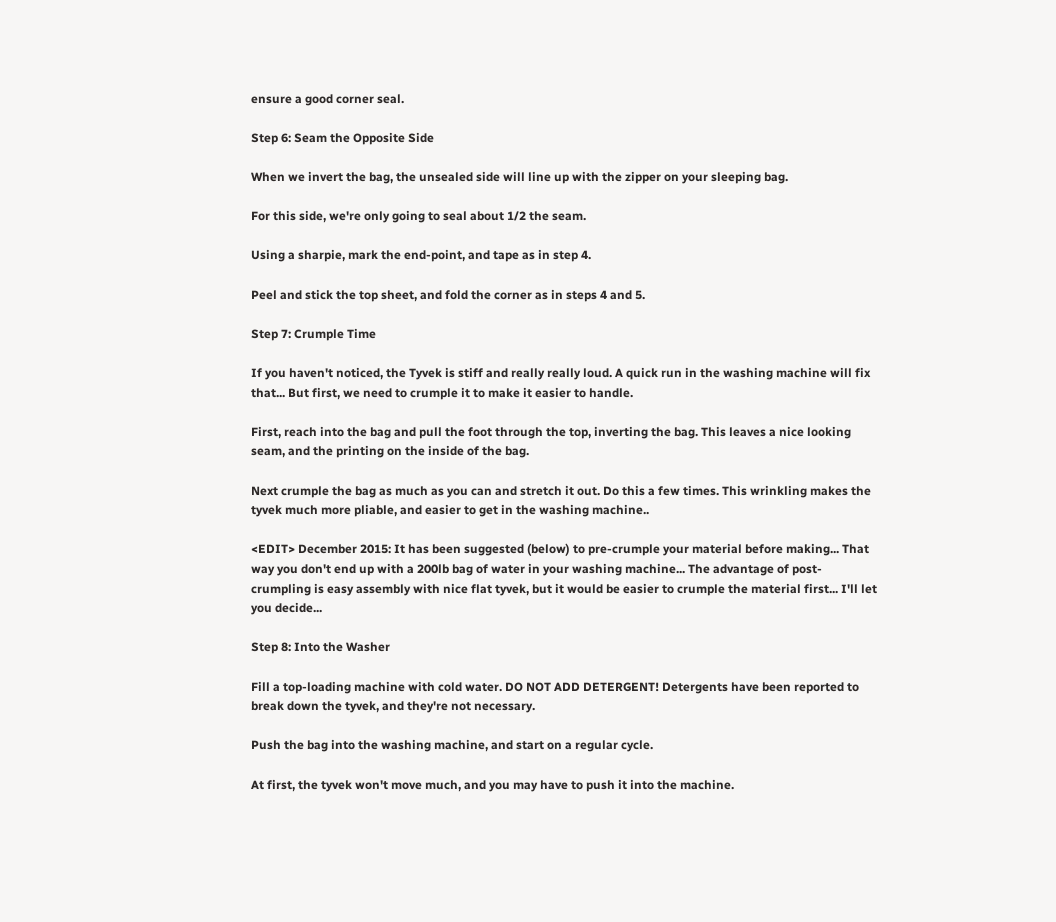ensure a good corner seal.

Step 6: Seam the Opposite Side

When we invert the bag, the unsealed side will line up with the zipper on your sleeping bag.

For this side, we're only going to seal about 1/2 the seam.

Using a sharpie, mark the end-point, and tape as in step 4.

Peel and stick the top sheet, and fold the corner as in steps 4 and 5.

Step 7: Crumple Time

If you haven't noticed, the Tyvek is stiff and really really loud. A quick run in the washing machine will fix that... But first, we need to crumple it to make it easier to handle.

First, reach into the bag and pull the foot through the top, inverting the bag. This leaves a nice looking seam, and the printing on the inside of the bag.

Next crumple the bag as much as you can and stretch it out. Do this a few times. This wrinkling makes the tyvek much more pliable, and easier to get in the washing machine..

<EDIT> December 2015: It has been suggested (below) to pre-crumple your material before making... That way you don't end up with a 200lb bag of water in your washing machine... The advantage of post-crumpling is easy assembly with nice flat tyvek, but it would be easier to crumple the material first... I'll let you decide...

Step 8: Into the Washer

Fill a top-loading machine with cold water. DO NOT ADD DETERGENT! Detergents have been reported to break down the tyvek, and they're not necessary.

Push the bag into the washing machine, and start on a regular cycle.

At first, the tyvek won't move much, and you may have to push it into the machine.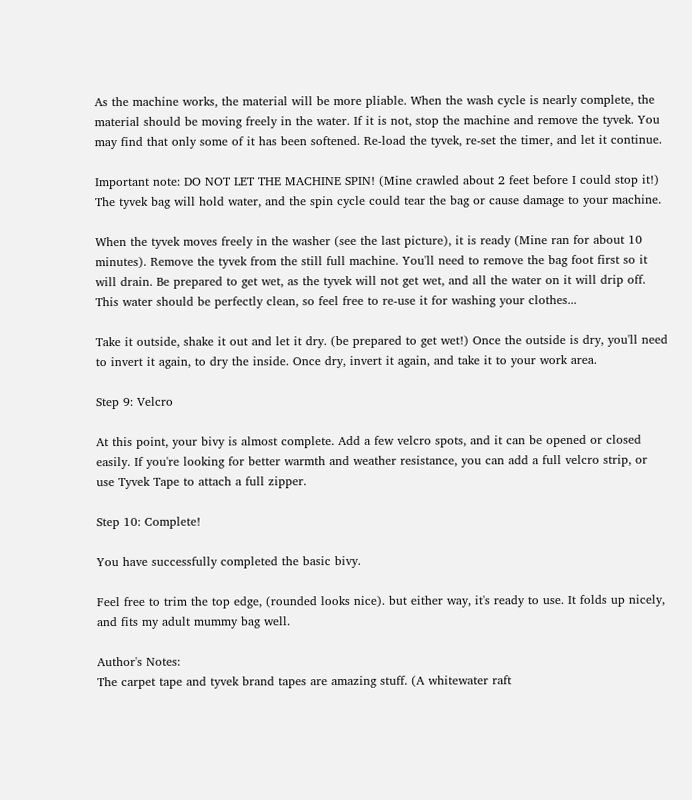As the machine works, the material will be more pliable. When the wash cycle is nearly complete, the material should be moving freely in the water. If it is not, stop the machine and remove the tyvek. You may find that only some of it has been softened. Re-load the tyvek, re-set the timer, and let it continue.

Important note: DO NOT LET THE MACHINE SPIN! (Mine crawled about 2 feet before I could stop it!) The tyvek bag will hold water, and the spin cycle could tear the bag or cause damage to your machine.

When the tyvek moves freely in the washer (see the last picture), it is ready (Mine ran for about 10 minutes). Remove the tyvek from the still full machine. You'll need to remove the bag foot first so it will drain. Be prepared to get wet, as the tyvek will not get wet, and all the water on it will drip off. This water should be perfectly clean, so feel free to re-use it for washing your clothes...

Take it outside, shake it out and let it dry. (be prepared to get wet!) Once the outside is dry, you'll need to invert it again, to dry the inside. Once dry, invert it again, and take it to your work area.

Step 9: Velcro

At this point, your bivy is almost complete. Add a few velcro spots, and it can be opened or closed easily. If you're looking for better warmth and weather resistance, you can add a full velcro strip, or use Tyvek Tape to attach a full zipper.

Step 10: Complete!

You have successfully completed the basic bivy.

Feel free to trim the top edge, (rounded looks nice). but either way, it's ready to use. It folds up nicely, and fits my adult mummy bag well.

Author's Notes:
The carpet tape and tyvek brand tapes are amazing stuff. (A whitewater raft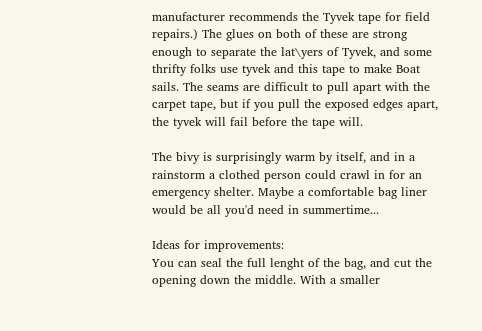manufacturer recommends the Tyvek tape for field repairs.) The glues on both of these are strong enough to separate the lat\yers of Tyvek, and some thrifty folks use tyvek and this tape to make Boat sails. The seams are difficult to pull apart with the carpet tape, but if you pull the exposed edges apart, the tyvek will fail before the tape will.

The bivy is surprisingly warm by itself, and in a rainstorm a clothed person could crawl in for an emergency shelter. Maybe a comfortable bag liner would be all you'd need in summertime...

Ideas for improvements:
You can seal the full lenght of the bag, and cut the opening down the middle. With a smaller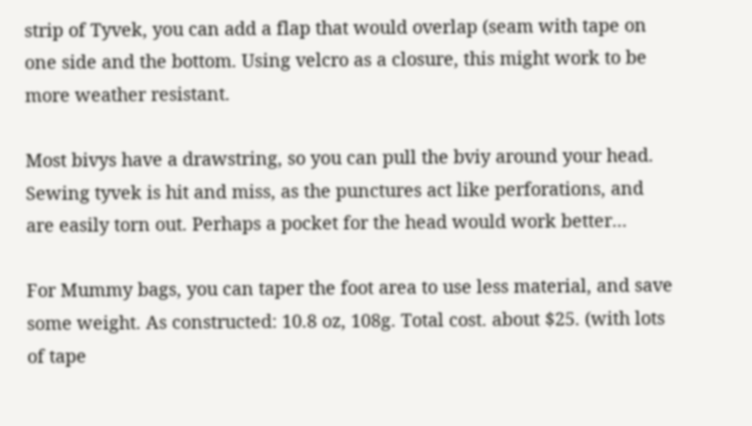strip of Tyvek, you can add a flap that would overlap (seam with tape on one side and the bottom. Using velcro as a closure, this might work to be more weather resistant.

Most bivys have a drawstring, so you can pull the bviy around your head. Sewing tyvek is hit and miss, as the punctures act like perforations, and are easily torn out. Perhaps a pocket for the head would work better...

For Mummy bags, you can taper the foot area to use less material, and save some weight. As constructed: 10.8 oz, 108g. Total cost. about $25. (with lots of tape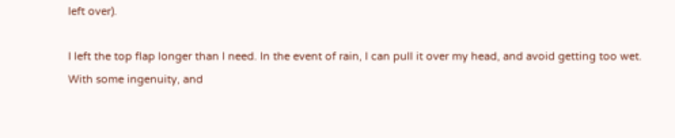left over).

I left the top flap longer than I need. In the event of rain, I can pull it over my head, and avoid getting too wet. With some ingenuity, and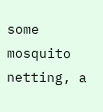some mosquito netting, a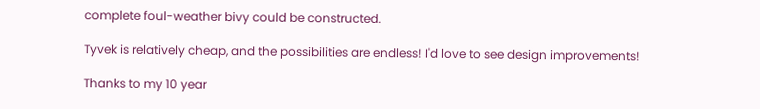complete foul-weather bivy could be constructed.

Tyvek is relatively cheap, and the possibilities are endless! I'd love to see design improvements!

Thanks to my 10 year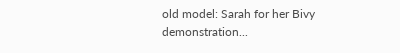old model: Sarah for her Bivy demonstration...